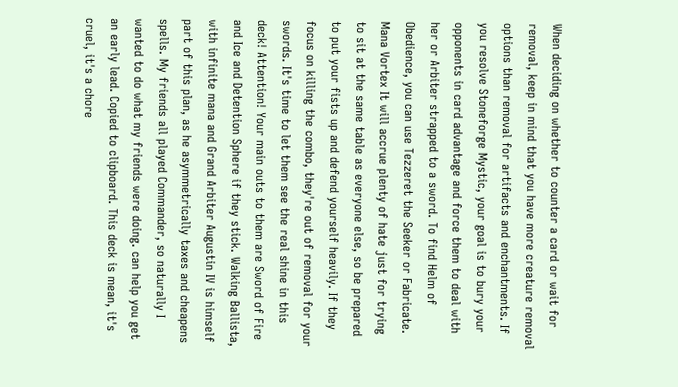When deciding on whether to counter a card or wait for removal, keep in mind that you have more creature removal options than removal for artifacts and enchantments. If you resolve Stoneforge Mystic, your goal is to bury your opponents in card advantage and force them to deal with her or Arbiter strapped to a sword. To find Helm of Obedience, you can use Tezzeret the Seeker or Fabricate. Mana Vortex It will accrue plenty of hate just for trying to sit at the same table as everyone else, so be prepared to put your fists up and defend yourself heavily. If they focus on killing the combo, they're out of removal for your swords. It's time to let them see the real shine in this deck! Attention! Your main outs to them are Sword of Fire and Ice and Detention Sphere if they stick. Walking Ballista, with infinite mana and Grand Arbiter Augustin IV is himself part of this plan, as he asymmetrically taxes and cheapens spells. My friends all played Commander, so naturally I wanted to do what my friends were doing. can help you get an early lead. Copied to clipboard. This deck is mean, it's cruel, it's a chore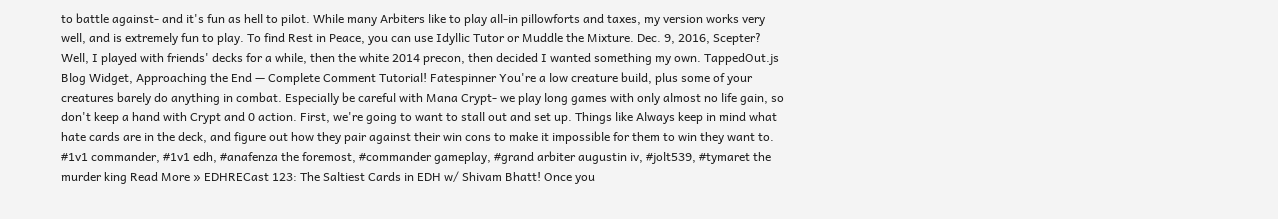to battle against- and it's fun as hell to pilot. While many Arbiters like to play all-in pillowforts and taxes, my version works very well, and is extremely fun to play. To find Rest in Peace, you can use Idyllic Tutor or Muddle the Mixture. Dec. 9, 2016, Scepter? Well, I played with friends' decks for a while, then the white 2014 precon, then decided I wanted something my own. TappedOut.js Blog Widget, Approaching the End — Complete Comment Tutorial! Fatespinner You're a low creature build, plus some of your creatures barely do anything in combat. Especially be careful with Mana Crypt- we play long games with only almost no life gain, so don't keep a hand with Crypt and 0 action. First, we're going to want to stall out and set up. Things like Always keep in mind what hate cards are in the deck, and figure out how they pair against their win cons to make it impossible for them to win they want to. #1v1 commander, #1v1 edh, #anafenza the foremost, #commander gameplay, #grand arbiter augustin iv, #jolt539, #tymaret the murder king Read More » EDHRECast 123: The Saltiest Cards in EDH w/ Shivam Bhatt! Once you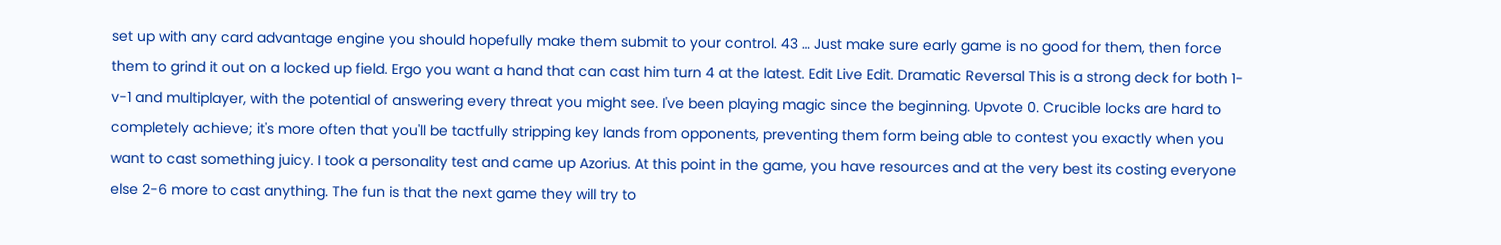set up with any card advantage engine you should hopefully make them submit to your control. 43 … Just make sure early game is no good for them, then force them to grind it out on a locked up field. Ergo you want a hand that can cast him turn 4 at the latest. Edit Live Edit. Dramatic Reversal This is a strong deck for both 1-v-1 and multiplayer, with the potential of answering every threat you might see. I've been playing magic since the beginning. Upvote 0. Crucible locks are hard to completely achieve; it's more often that you'll be tactfully stripping key lands from opponents, preventing them form being able to contest you exactly when you want to cast something juicy. I took a personality test and came up Azorius. At this point in the game, you have resources and at the very best its costing everyone else 2-6 more to cast anything. The fun is that the next game they will try to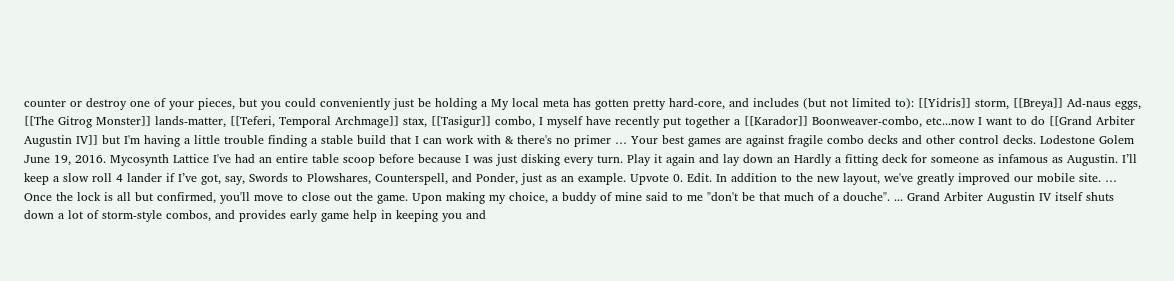counter or destroy one of your pieces, but you could conveniently just be holding a My local meta has gotten pretty hard-core, and includes (but not limited to): [[Yidris]] storm, [[Breya]] Ad-naus eggs, [[The Gitrog Monster]] lands-matter, [[Teferi, Temporal Archmage]] stax, [[Tasigur]] combo, I myself have recently put together a [[Karador]] Boonweaver-combo, etc...now I want to do [[Grand Arbiter Augustin IV]] but I'm having a little trouble finding a stable build that I can work with & there's no primer … Your best games are against fragile combo decks and other control decks. Lodestone Golem June 19, 2016. Mycosynth Lattice I've had an entire table scoop before because I was just disking every turn. Play it again and lay down an Hardly a fitting deck for someone as infamous as Augustin. I’ll keep a slow roll 4 lander if I’ve got, say, Swords to Plowshares, Counterspell, and Ponder, just as an example. Upvote 0. Edit. In addition to the new layout, we've greatly improved our mobile site. … Once the lock is all but confirmed, you'll move to close out the game. Upon making my choice, a buddy of mine said to me "don't be that much of a douche". ... Grand Arbiter Augustin IV itself shuts down a lot of storm-style combos, and provides early game help in keeping you and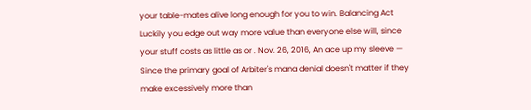your table-mates alive long enough for you to win. Balancing Act Luckily you edge out way more value than everyone else will, since your stuff costs as little as or . Nov. 26, 2016, An ace up my sleeve — Since the primary goal of Arbiter's mana denial doesn't matter if they make excessively more than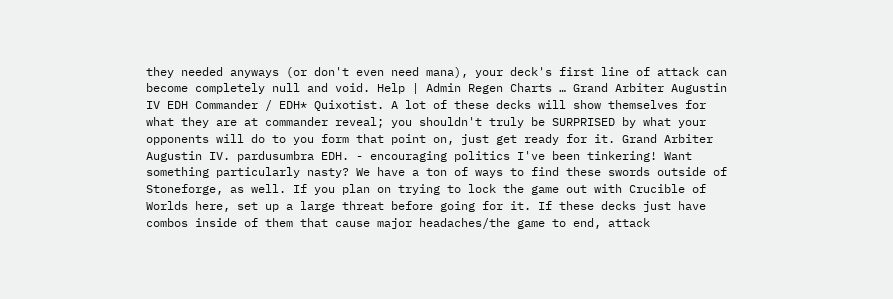they needed anyways (or don't even need mana), your deck's first line of attack can become completely null and void. Help | Admin Regen Charts … Grand Arbiter Augustin IV EDH Commander / EDH* Quixotist. A lot of these decks will show themselves for what they are at commander reveal; you shouldn't truly be SURPRISED by what your opponents will do to you form that point on, just get ready for it. Grand Arbiter Augustin IV. pardusumbra EDH. - encouraging politics I've been tinkering! Want something particularly nasty? We have a ton of ways to find these swords outside of Stoneforge, as well. If you plan on trying to lock the game out with Crucible of Worlds here, set up a large threat before going for it. If these decks just have combos inside of them that cause major headaches/the game to end, attack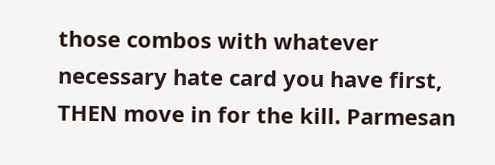those combos with whatever necessary hate card you have first, THEN move in for the kill. Parmesan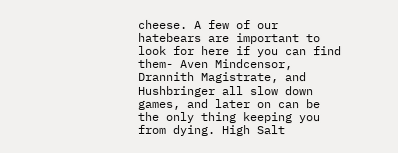cheese. A few of our hatebears are important to look for here if you can find them- Aven Mindcensor, Drannith Magistrate, and Hushbringer all slow down games, and later on can be the only thing keeping you from dying. High Salt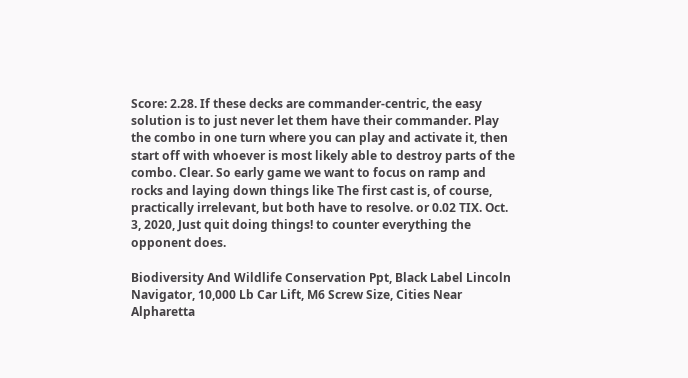Score: 2.28. If these decks are commander-centric, the easy solution is to just never let them have their commander. Play the combo in one turn where you can play and activate it, then start off with whoever is most likely able to destroy parts of the combo. Clear. So early game we want to focus on ramp and rocks and laying down things like The first cast is, of course, practically irrelevant, but both have to resolve. or 0.02 TIX. Oct. 3, 2020, Just quit doing things! to counter everything the opponent does.

Biodiversity And Wildlife Conservation Ppt, Black Label Lincoln Navigator, 10,000 Lb Car Lift, M6 Screw Size, Cities Near Alpharetta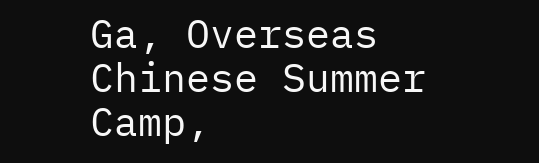Ga, Overseas Chinese Summer Camp,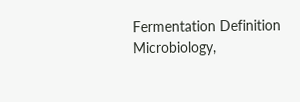Fermentation Definition Microbiology,